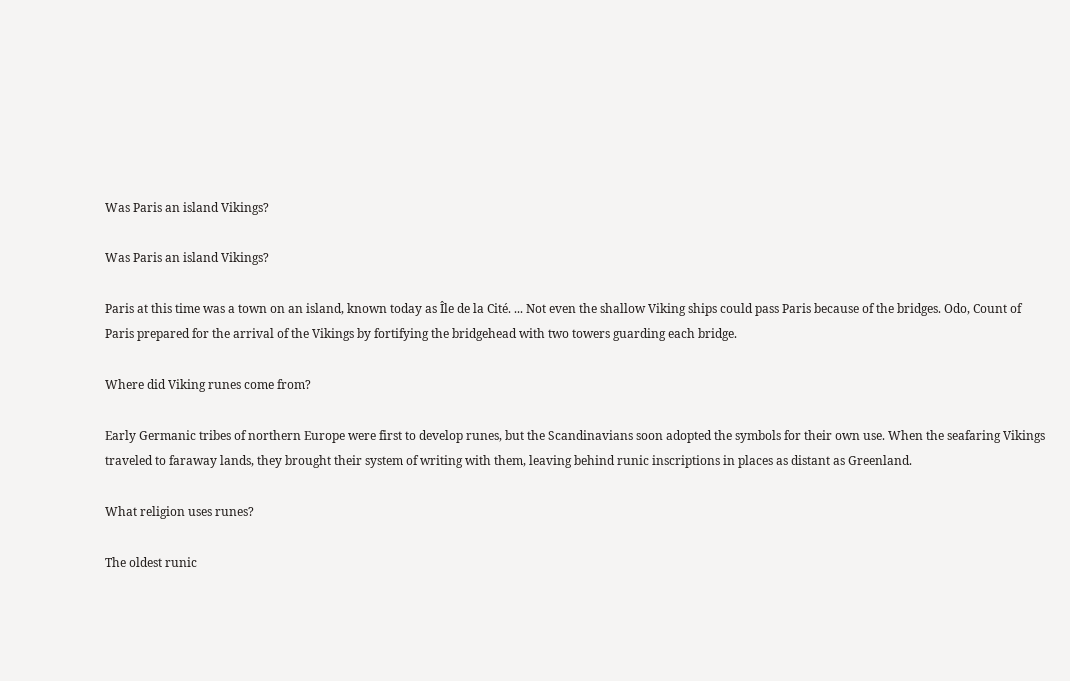Was Paris an island Vikings?

Was Paris an island Vikings?

Paris at this time was a town on an island, known today as Île de la Cité. ... Not even the shallow Viking ships could pass Paris because of the bridges. Odo, Count of Paris prepared for the arrival of the Vikings by fortifying the bridgehead with two towers guarding each bridge.

Where did Viking runes come from?

Early Germanic tribes of northern Europe were first to develop runes, but the Scandinavians soon adopted the symbols for their own use. When the seafaring Vikings traveled to faraway lands, they brought their system of writing with them, leaving behind runic inscriptions in places as distant as Greenland.

What religion uses runes?

The oldest runic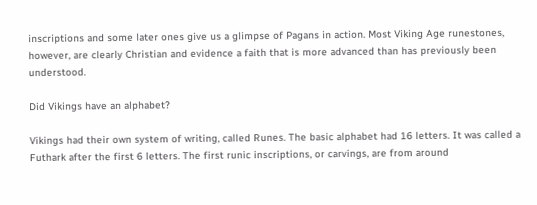inscriptions and some later ones give us a glimpse of Pagans in action. Most Viking Age runestones, however, are clearly Christian and evidence a faith that is more advanced than has previously been understood.

Did Vikings have an alphabet?

Vikings had their own system of writing, called Runes. The basic alphabet had 16 letters. It was called a Futhark after the first 6 letters. The first runic inscriptions, or carvings, are from around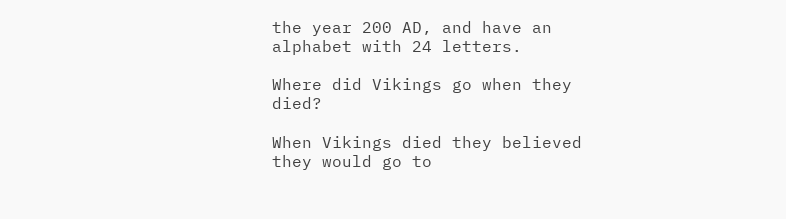the year 200 AD, and have an alphabet with 24 letters.

Where did Vikings go when they died?

When Vikings died they believed they would go to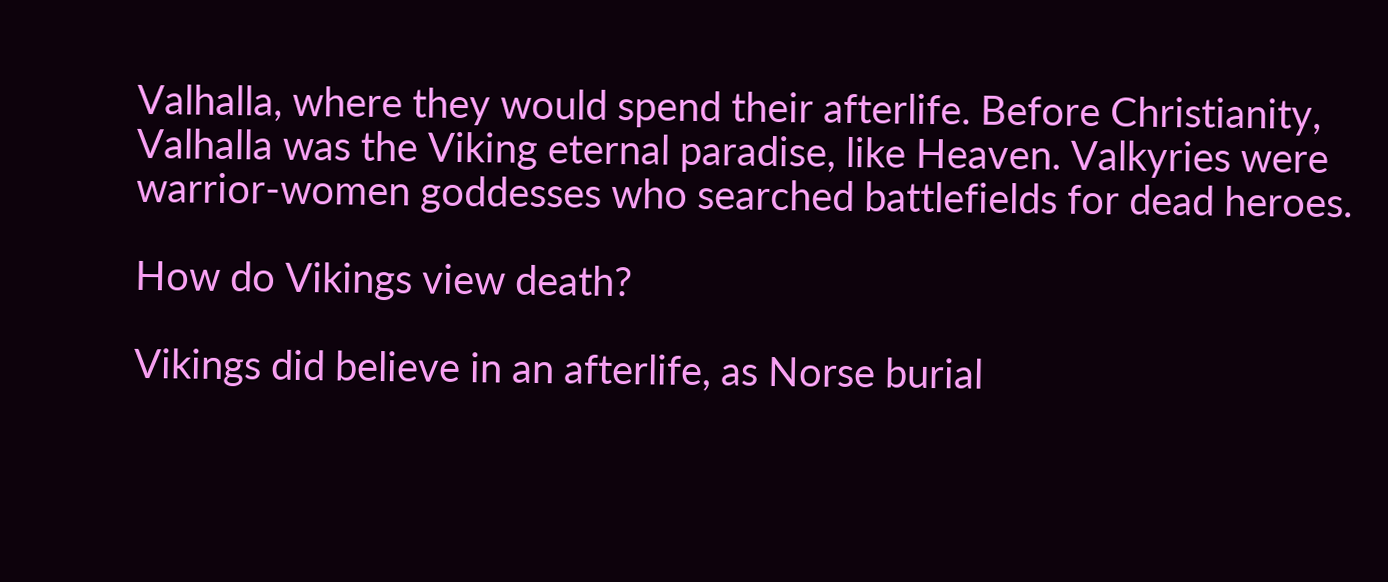Valhalla, where they would spend their afterlife. Before Christianity, Valhalla was the Viking eternal paradise, like Heaven. Valkyries were warrior-women goddesses who searched battlefields for dead heroes.

How do Vikings view death?

Vikings did believe in an afterlife, as Norse burial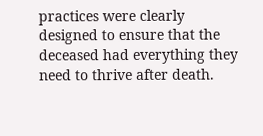practices were clearly designed to ensure that the deceased had everything they need to thrive after death.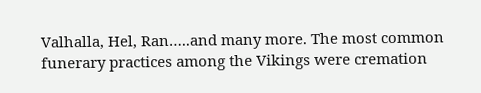Valhalla, Hel, Ran…..and many more. The most common funerary practices among the Vikings were cremation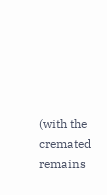(with the cremated remains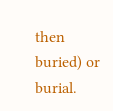then buried) or burial.